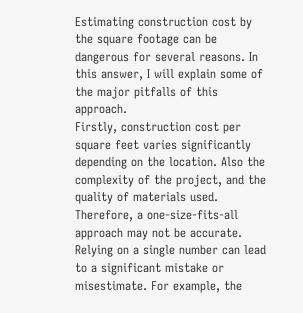Estimating construction cost by the square footage can be dangerous for several reasons. In this answer, I will explain some of the major pitfalls of this approach.
Firstly, construction cost per square feet varies significantly depending on the location. Also the complexity of the project, and the quality of materials used. Therefore, a one-size-fits-all approach may not be accurate. Relying on a single number can lead to a significant mistake or misestimate. For example, the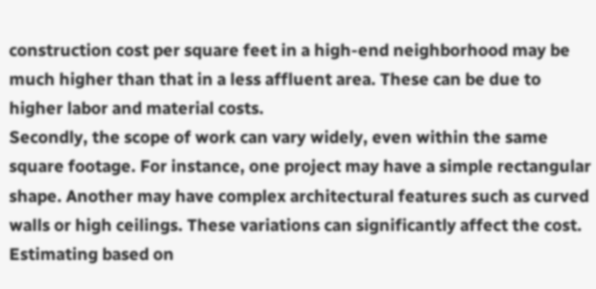construction cost per square feet in a high-end neighborhood may be much higher than that in a less affluent area. These can be due to higher labor and material costs.
Secondly, the scope of work can vary widely, even within the same square footage. For instance, one project may have a simple rectangular shape. Another may have complex architectural features such as curved walls or high ceilings. These variations can significantly affect the cost. Estimating based on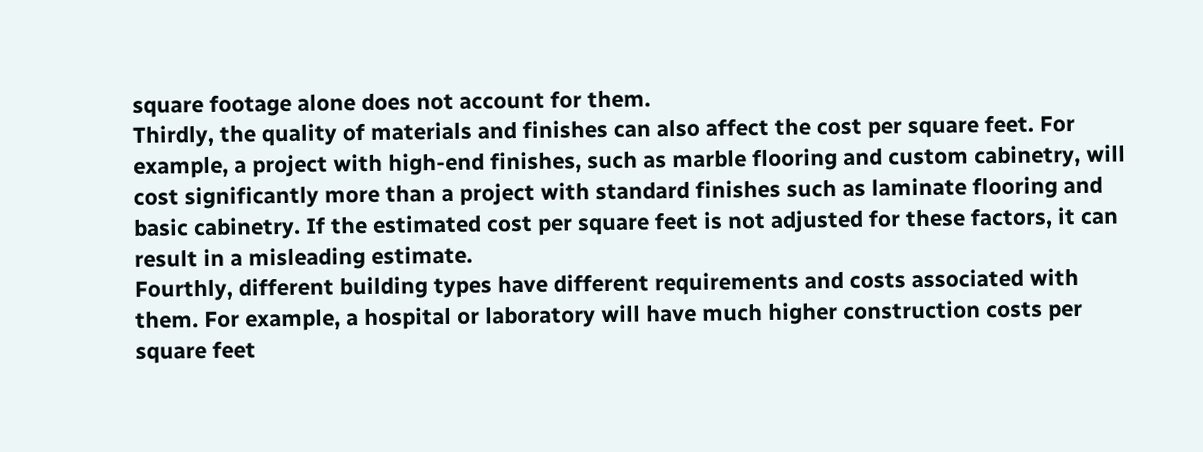square footage alone does not account for them.
Thirdly, the quality of materials and finishes can also affect the cost per square feet. For example, a project with high-end finishes, such as marble flooring and custom cabinetry, will cost significantly more than a project with standard finishes such as laminate flooring and basic cabinetry. If the estimated cost per square feet is not adjusted for these factors, it can result in a misleading estimate.
Fourthly, different building types have different requirements and costs associated with them. For example, a hospital or laboratory will have much higher construction costs per square feet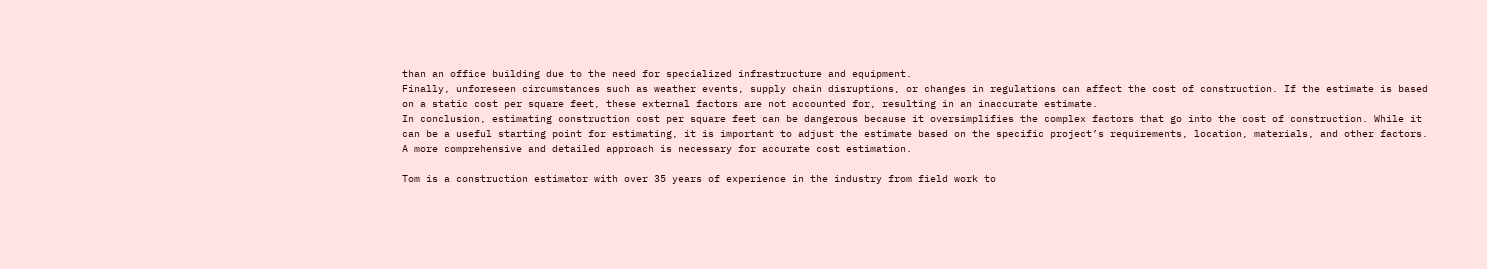than an office building due to the need for specialized infrastructure and equipment.
Finally, unforeseen circumstances such as weather events, supply chain disruptions, or changes in regulations can affect the cost of construction. If the estimate is based on a static cost per square feet, these external factors are not accounted for, resulting in an inaccurate estimate.
In conclusion, estimating construction cost per square feet can be dangerous because it oversimplifies the complex factors that go into the cost of construction. While it can be a useful starting point for estimating, it is important to adjust the estimate based on the specific project’s requirements, location, materials, and other factors. A more comprehensive and detailed approach is necessary for accurate cost estimation.

Tom is a construction estimator with over 35 years of experience in the industry from field work to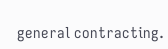general contracting.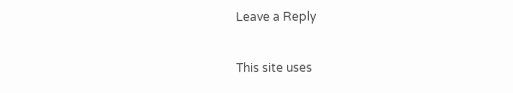Leave a Reply

This site uses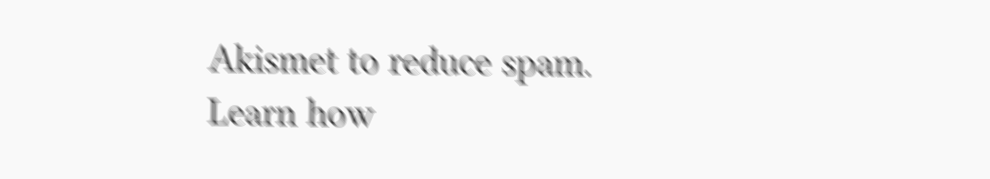Akismet to reduce spam. Learn how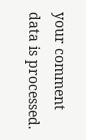your comment data is processed.